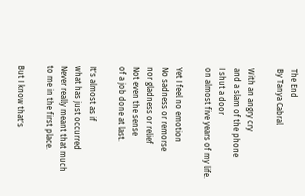The End
By Tanya Cabral

With an angry cry
and a slam of the phone
I shut a door
on almost five years of my life.

Yet I feel no emotion
No sadness or remorse
nor gladness or relief
Not even the sense
of a job done at last.

It's almost as if
what has just occurred
Never really meant that much
to me in the first place.

But I know that's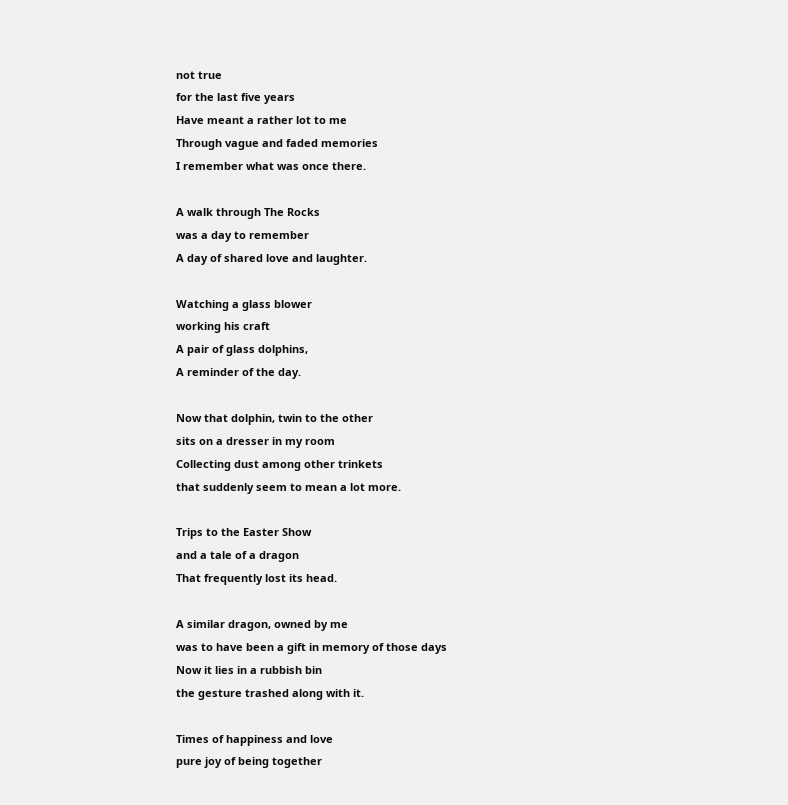not true
for the last five years
Have meant a rather lot to me
Through vague and faded memories
I remember what was once there.

A walk through The Rocks
was a day to remember
A day of shared love and laughter.

Watching a glass blower
working his craft
A pair of glass dolphins,
A reminder of the day.

Now that dolphin, twin to the other
sits on a dresser in my room
Collecting dust among other trinkets
that suddenly seem to mean a lot more.

Trips to the Easter Show
and a tale of a dragon
That frequently lost its head.

A similar dragon, owned by me
was to have been a gift in memory of those days
Now it lies in a rubbish bin
the gesture trashed along with it.

Times of happiness and love
pure joy of being together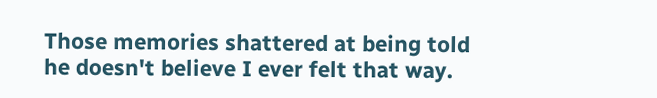Those memories shattered at being told
he doesn't believe I ever felt that way.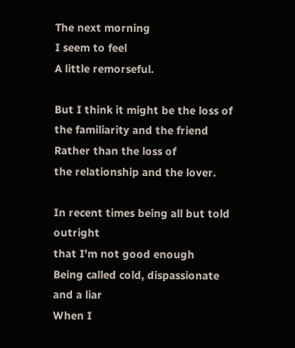The next morning
I seem to feel
A little remorseful.

But I think it might be the loss of
the familiarity and the friend
Rather than the loss of
the relationship and the lover.

In recent times being all but told outright
that I'm not good enough
Being called cold, dispassionate and a liar
When I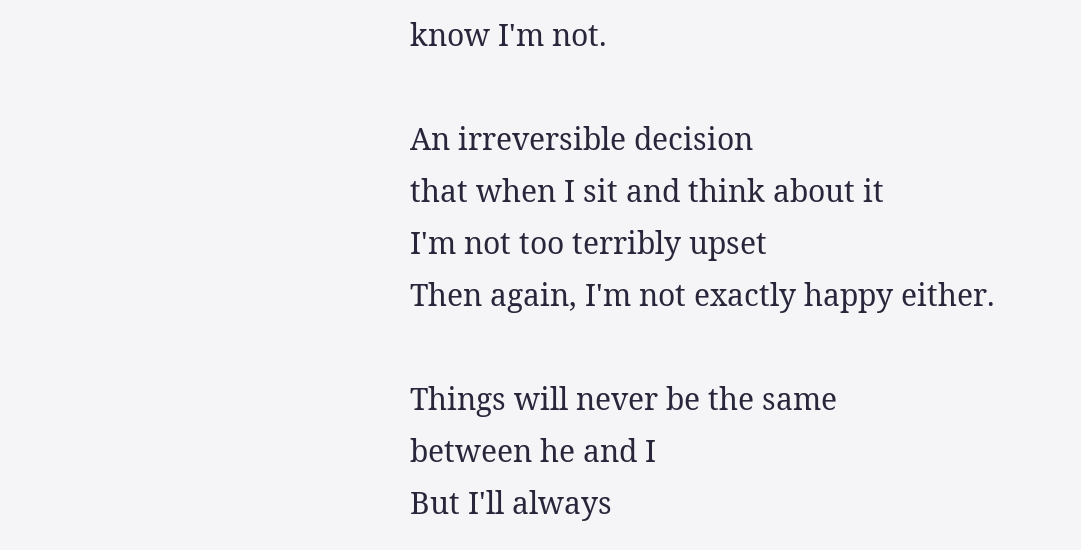know I'm not.

An irreversible decision
that when I sit and think about it
I'm not too terribly upset
Then again, I'm not exactly happy either.

Things will never be the same
between he and I
But I'll always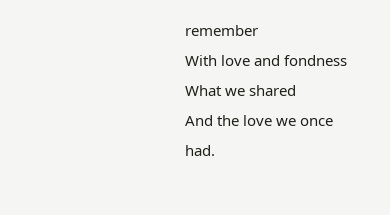remember
With love and fondness
What we shared
And the love we once had.